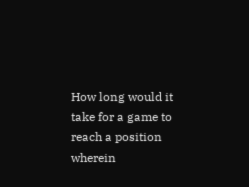How long would it take for a game to reach a position wherein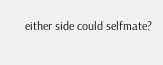either side could selfmate?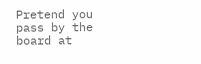Pretend you pass by the board at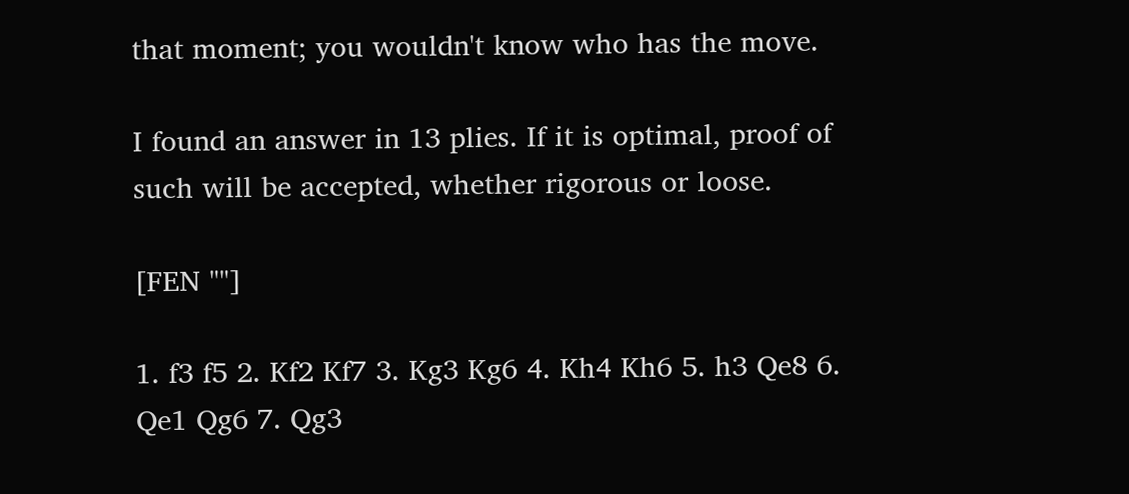that moment; you wouldn't know who has the move.

I found an answer in 13 plies. If it is optimal, proof of such will be accepted, whether rigorous or loose.

[FEN ""]

1. f3 f5 2. Kf2 Kf7 3. Kg3 Kg6 4. Kh4 Kh6 5. h3 Qe8 6. Qe1 Qg6 7. Qg3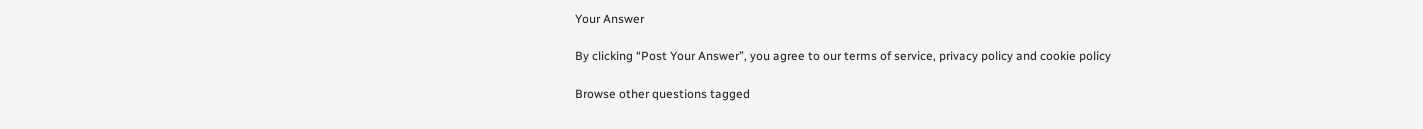Your Answer

By clicking “Post Your Answer”, you agree to our terms of service, privacy policy and cookie policy

Browse other questions tagged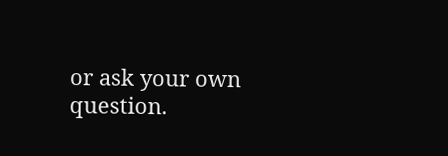or ask your own question.